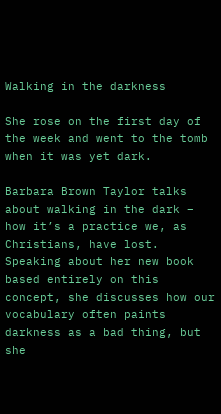Walking in the darkness

She rose on the first day of the week and went to the tomb when it was yet dark.

Barbara Brown Taylor talks about walking in the dark – how it’s a practice we, as Christians, have lost. Speaking about her new book based entirely on this concept, she discusses how our vocabulary often paints darkness as a bad thing, but she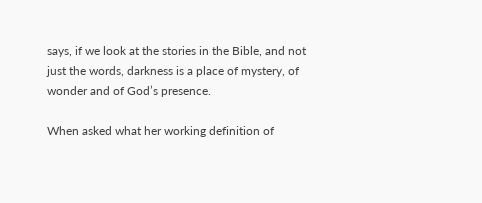says, if we look at the stories in the Bible, and not just the words, darkness is a place of mystery, of wonder and of God’s presence.

When asked what her working definition of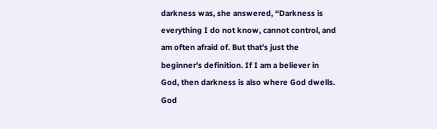darkness was, she answered, “Darkness is everything I do not know, cannot control, and am often afraid of. But that’s just the beginner’s definition. If I am a believer in God, then darkness is also where God dwells. God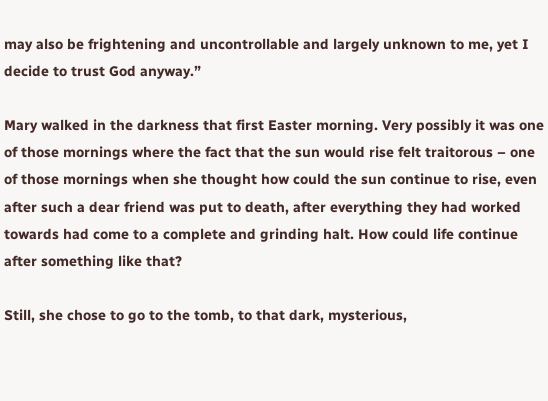may also be frightening and uncontrollable and largely unknown to me, yet I decide to trust God anyway.”

Mary walked in the darkness that first Easter morning. Very possibly it was one of those mornings where the fact that the sun would rise felt traitorous – one of those mornings when she thought how could the sun continue to rise, even after such a dear friend was put to death, after everything they had worked towards had come to a complete and grinding halt. How could life continue after something like that?

Still, she chose to go to the tomb, to that dark, mysterious,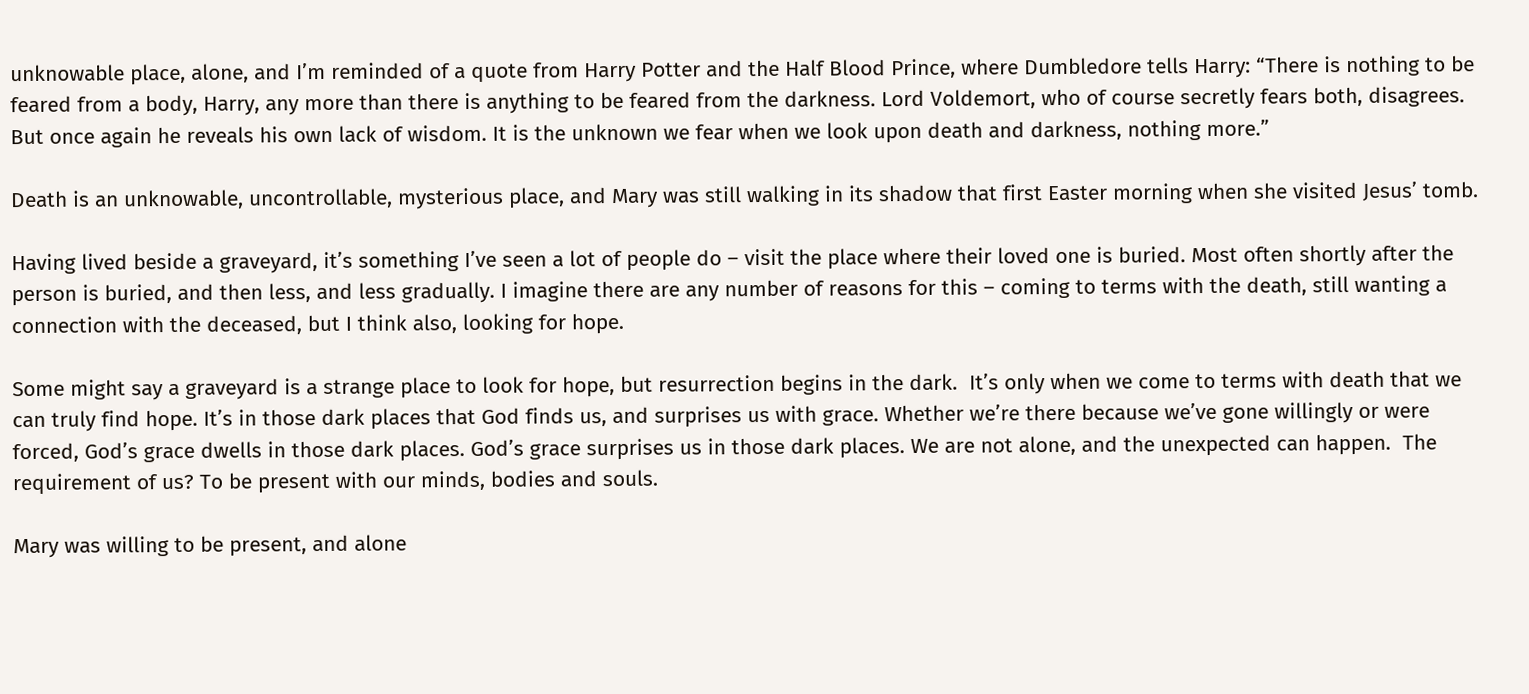unknowable place, alone, and I’m reminded of a quote from Harry Potter and the Half Blood Prince, where Dumbledore tells Harry: “There is nothing to be feared from a body, Harry, any more than there is anything to be feared from the darkness. Lord Voldemort, who of course secretly fears both, disagrees. But once again he reveals his own lack of wisdom. It is the unknown we fear when we look upon death and darkness, nothing more.”

Death is an unknowable, uncontrollable, mysterious place, and Mary was still walking in its shadow that first Easter morning when she visited Jesus’ tomb.

Having lived beside a graveyard, it’s something I’ve seen a lot of people do – visit the place where their loved one is buried. Most often shortly after the person is buried, and then less, and less gradually. I imagine there are any number of reasons for this – coming to terms with the death, still wanting a connection with the deceased, but I think also, looking for hope.

Some might say a graveyard is a strange place to look for hope, but resurrection begins in the dark.  It’s only when we come to terms with death that we can truly find hope. It’s in those dark places that God finds us, and surprises us with grace. Whether we’re there because we’ve gone willingly or were forced, God’s grace dwells in those dark places. God’s grace surprises us in those dark places. We are not alone, and the unexpected can happen.  The requirement of us? To be present with our minds, bodies and souls.

Mary was willing to be present, and alone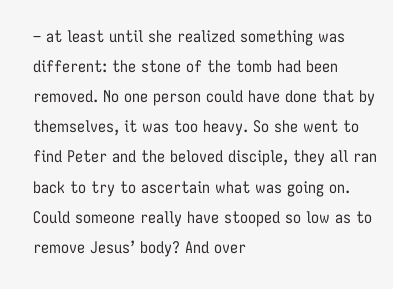– at least until she realized something was different: the stone of the tomb had been removed. No one person could have done that by themselves, it was too heavy. So she went to find Peter and the beloved disciple, they all ran back to try to ascertain what was going on. Could someone really have stooped so low as to remove Jesus’ body? And over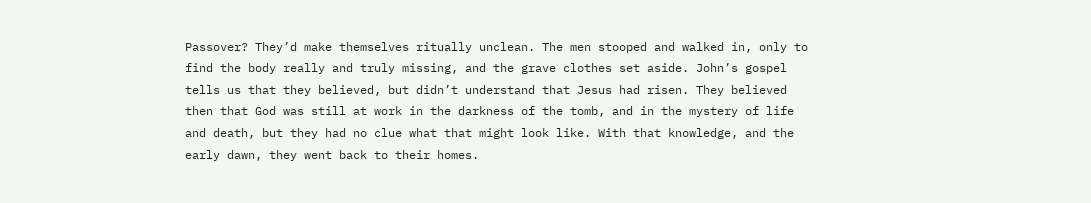Passover? They’d make themselves ritually unclean. The men stooped and walked in, only to find the body really and truly missing, and the grave clothes set aside. John’s gospel tells us that they believed, but didn’t understand that Jesus had risen. They believed then that God was still at work in the darkness of the tomb, and in the mystery of life and death, but they had no clue what that might look like. With that knowledge, and the early dawn, they went back to their homes.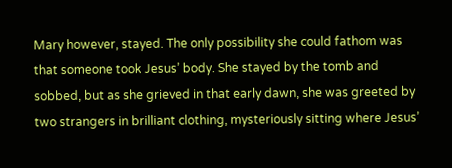Mary however, stayed. The only possibility she could fathom was that someone took Jesus’ body. She stayed by the tomb and sobbed, but as she grieved in that early dawn, she was greeted by two strangers in brilliant clothing, mysteriously sitting where Jesus’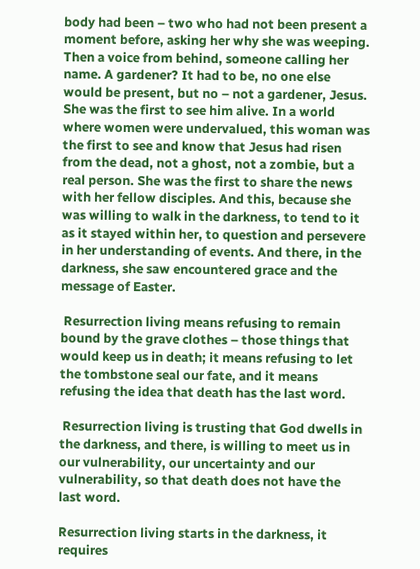body had been – two who had not been present a moment before, asking her why she was weeping. Then a voice from behind, someone calling her name. A gardener? It had to be, no one else would be present, but no – not a gardener, Jesus. She was the first to see him alive. In a world where women were undervalued, this woman was the first to see and know that Jesus had risen from the dead, not a ghost, not a zombie, but a real person. She was the first to share the news with her fellow disciples. And this, because she was willing to walk in the darkness, to tend to it as it stayed within her, to question and persevere in her understanding of events. And there, in the darkness, she saw encountered grace and the message of Easter.

 Resurrection living means refusing to remain bound by the grave clothes – those things that would keep us in death; it means refusing to let the tombstone seal our fate, and it means refusing the idea that death has the last word.

 Resurrection living is trusting that God dwells in the darkness, and there, is willing to meet us in our vulnerability, our uncertainty and our vulnerability, so that death does not have the last word.

Resurrection living starts in the darkness, it requires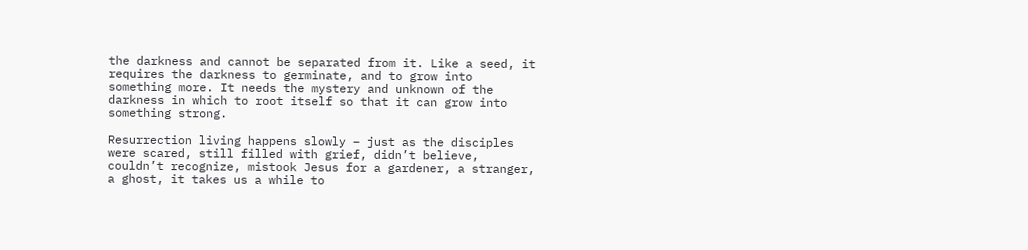the darkness and cannot be separated from it. Like a seed, it requires the darkness to germinate, and to grow into something more. It needs the mystery and unknown of the darkness in which to root itself so that it can grow into something strong.

Resurrection living happens slowly – just as the disciples were scared, still filled with grief, didn’t believe, couldn’t recognize, mistook Jesus for a gardener, a stranger, a ghost, it takes us a while to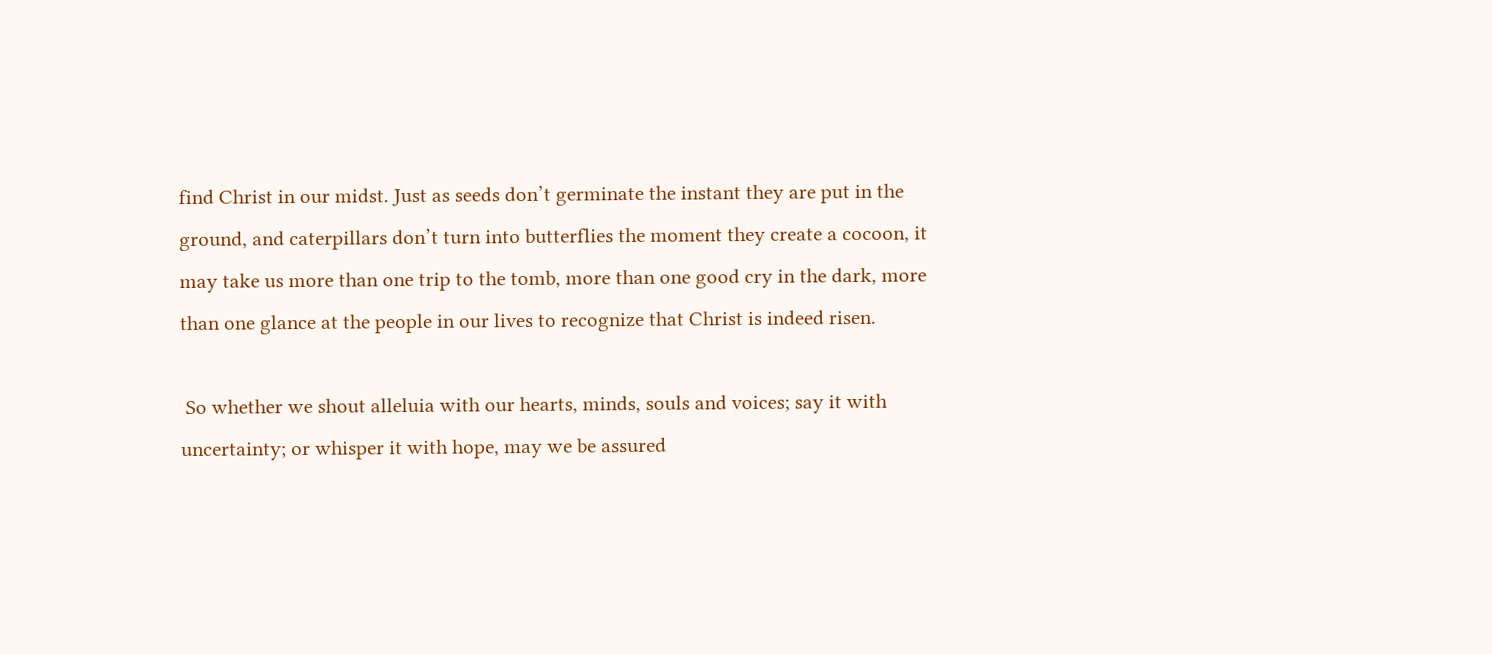find Christ in our midst. Just as seeds don’t germinate the instant they are put in the ground, and caterpillars don’t turn into butterflies the moment they create a cocoon, it may take us more than one trip to the tomb, more than one good cry in the dark, more than one glance at the people in our lives to recognize that Christ is indeed risen.

 So whether we shout alleluia with our hearts, minds, souls and voices; say it with uncertainty; or whisper it with hope, may we be assured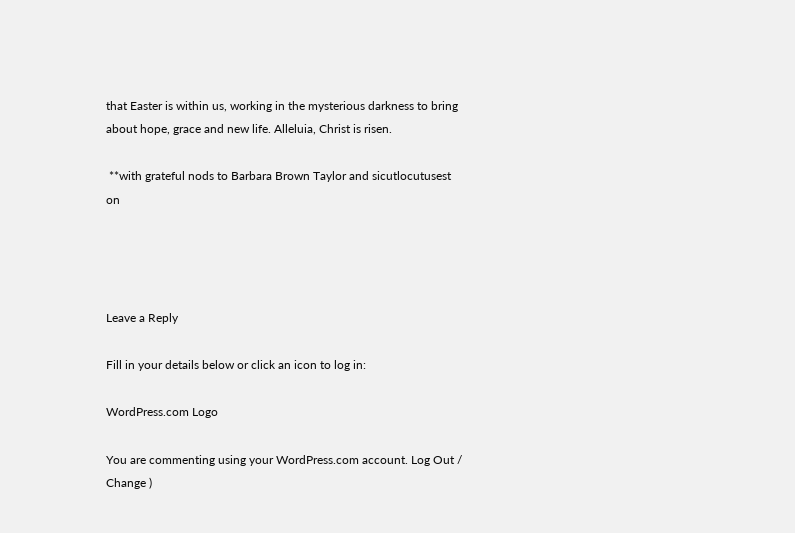that Easter is within us, working in the mysterious darkness to bring about hope, grace and new life. Alleluia, Christ is risen.

 **with grateful nods to Barbara Brown Taylor and sicutlocutusest on




Leave a Reply

Fill in your details below or click an icon to log in:

WordPress.com Logo

You are commenting using your WordPress.com account. Log Out /  Change )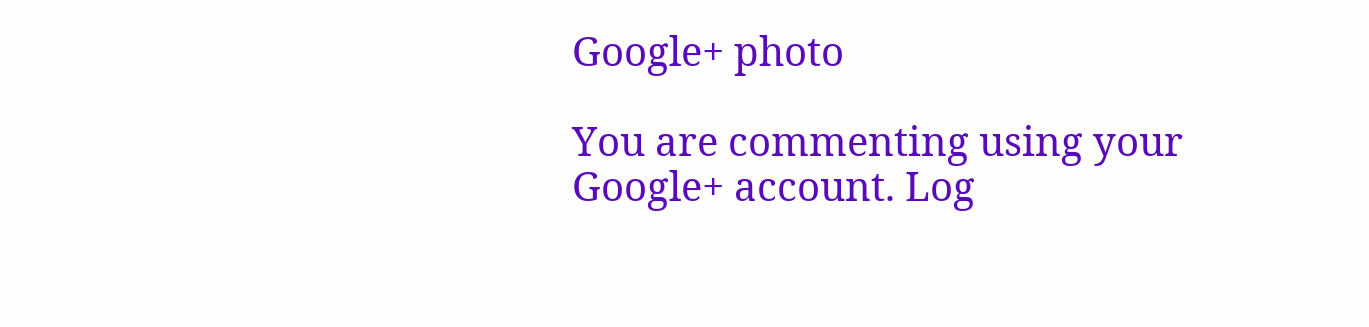Google+ photo

You are commenting using your Google+ account. Log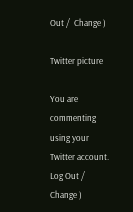Out /  Change )

Twitter picture

You are commenting using your Twitter account. Log Out /  Change )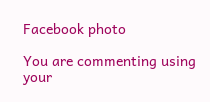Facebook photo

You are commenting using your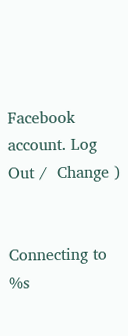Facebook account. Log Out /  Change )


Connecting to %s